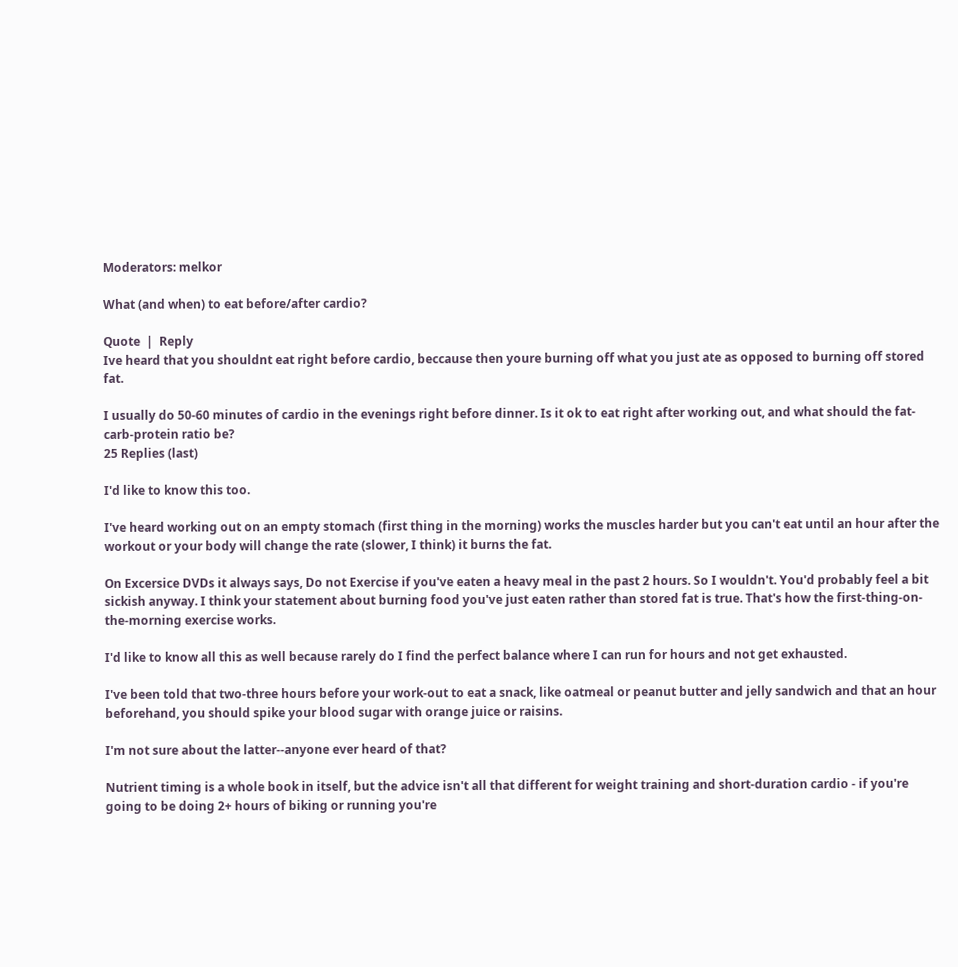Moderators: melkor

What (and when) to eat before/after cardio?

Quote  |  Reply
Ive heard that you shouldnt eat right before cardio, beccause then youre burning off what you just ate as opposed to burning off stored fat.

I usually do 50-60 minutes of cardio in the evenings right before dinner. Is it ok to eat right after working out, and what should the fat-carb-protein ratio be?
25 Replies (last)

I'd like to know this too.

I've heard working out on an empty stomach (first thing in the morning) works the muscles harder but you can't eat until an hour after the workout or your body will change the rate (slower, I think) it burns the fat.

On Excersice DVDs it always says, Do not Exercise if you've eaten a heavy meal in the past 2 hours. So I wouldn't. You'd probably feel a bit sickish anyway. I think your statement about burning food you've just eaten rather than stored fat is true. That's how the first-thing-on-the-morning exercise works.

I'd like to know all this as well because rarely do I find the perfect balance where I can run for hours and not get exhausted.

I've been told that two-three hours before your work-out to eat a snack, like oatmeal or peanut butter and jelly sandwich and that an hour beforehand, you should spike your blood sugar with orange juice or raisins.

I'm not sure about the latter--anyone ever heard of that?

Nutrient timing is a whole book in itself, but the advice isn't all that different for weight training and short-duration cardio - if you're going to be doing 2+ hours of biking or running you're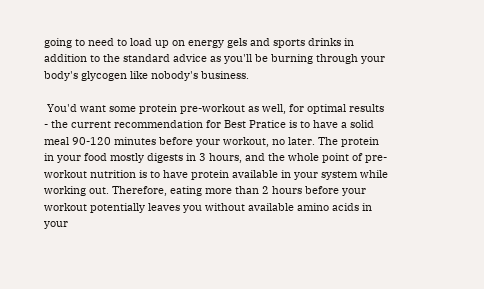going to need to load up on energy gels and sports drinks in addition to the standard advice as you'll be burning through your body's glycogen like nobody's business.

 You'd want some protein pre-workout as well, for optimal results - the current recommendation for Best Pratice is to have a solid meal 90-120 minutes before your workout, no later. The protein in your food mostly digests in 3 hours, and the whole point of pre-workout nutrition is to have protein available in your system while working out. Therefore, eating more than 2 hours before your workout potentially leaves you without available amino acids in your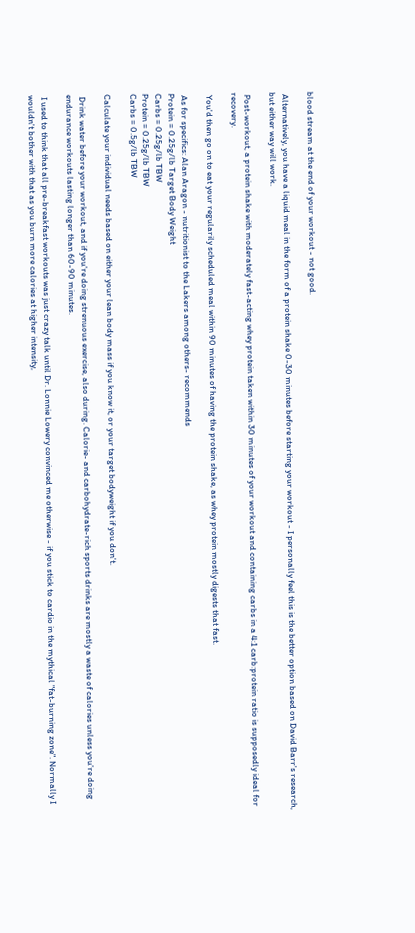blood stream at the end of your workout - not good.

 Alternatively, you have a liquid meal in the form of a protein shake 0-30 minutes before starting your workout - I personally feel this is the better option based on David Barr's research, but either way will work.

 Post-workout, a protein shake with moderately fast-acting whey protein taken within 30 minutes of your workout and containing carbs in a 4:1 carb:protein ratio is supposedly ideal for recovery.

 You'd then go on to eat your regularily scheduled meal within 90 minutes of having the protein shake, as whey protein mostly digests that fast.

 As for specifics: Alan Aragon - nutritionist to the Lakers among others- recommends
Protein = 0.25g/lb Target Body Weight
Carbs = 0.25g/lb TBW
Protein = 0.25g/lb TBW
Carbs = 0.5g/lb TBW

Calculate your individual needs based on either your lean body mass if you know it, or your target bodyweight if you don't.

 Drink water before your workout, and if you're doing strenuous exercise, also during. Calorie- and carbohydrate-rich sports drinks are mostly a waste of calories unless you're doing endurance workouts lasting longer than 60-90 minutes.

 I used to think that all pre-breakfast workouts was just crazy talk until Dr. Lonnie Lowery convinced me otherwise - if you stick to cardio in the mythical "fat-burning zone". Normally I wouldn't bother with that as you burn more calories at higher intensity,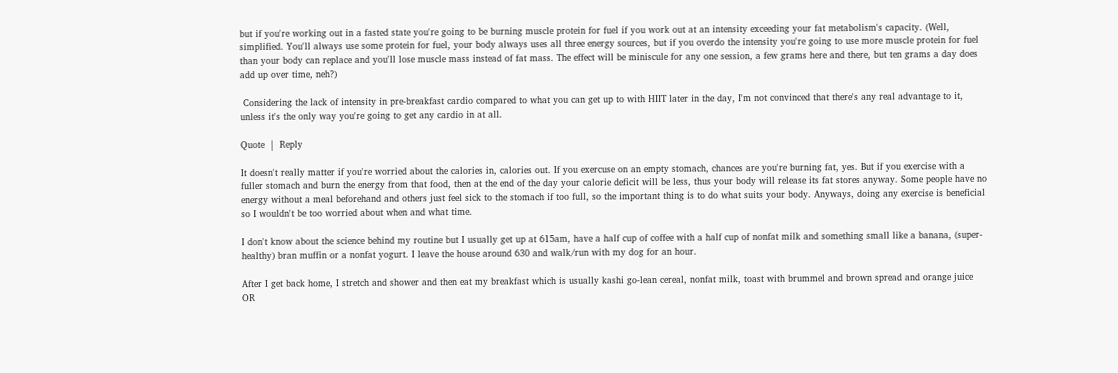but if you're working out in a fasted state you're going to be burning muscle protein for fuel if you work out at an intensity exceeding your fat metabolism's capacity. (Well, simplified. You'll always use some protein for fuel, your body always uses all three energy sources, but if you overdo the intensity you're going to use more muscle protein for fuel than your body can replace and you'll lose muscle mass instead of fat mass. The effect will be miniscule for any one session, a few grams here and there, but ten grams a day does add up over time, neh?)

 Considering the lack of intensity in pre-breakfast cardio compared to what you can get up to with HIIT later in the day, I'm not convinced that there's any real advantage to it, unless it's the only way you're going to get any cardio in at all.

Quote  |  Reply

It doesn't really matter if you're worried about the calories in, calories out. If you exercuse on an empty stomach, chances are you're burning fat, yes. But if you exercise with a fuller stomach and burn the energy from that food, then at the end of the day your calorie deficit will be less, thus your body will release its fat stores anyway. Some people have no energy without a meal beforehand and others just feel sick to the stomach if too full, so the important thing is to do what suits your body. Anyways, doing any exercise is beneficial so I wouldn't be too worried about when and what time.

I don't know about the science behind my routine but I usually get up at 615am, have a half cup of coffee with a half cup of nonfat milk and something small like a banana, (super-healthy) bran muffin or a nonfat yogurt. I leave the house around 630 and walk/run with my dog for an hour.

After I get back home, I stretch and shower and then eat my breakfast which is usually kashi go-lean cereal, nonfat milk, toast with brummel and brown spread and orange juice OR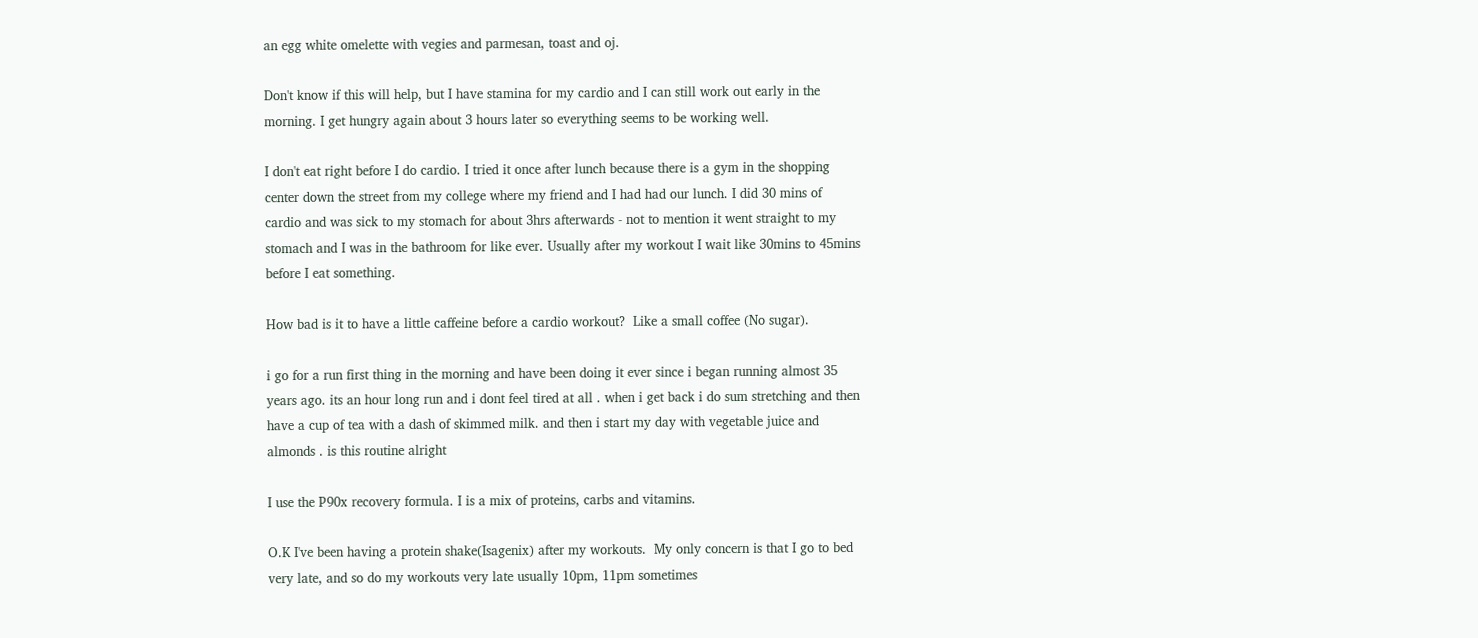an egg white omelette with vegies and parmesan, toast and oj.

Don't know if this will help, but I have stamina for my cardio and I can still work out early in the morning. I get hungry again about 3 hours later so everything seems to be working well.

I don't eat right before I do cardio. I tried it once after lunch because there is a gym in the shopping center down the street from my college where my friend and I had had our lunch. I did 30 mins of cardio and was sick to my stomach for about 3hrs afterwards - not to mention it went straight to my stomach and I was in the bathroom for like ever. Usually after my workout I wait like 30mins to 45mins before I eat something.

How bad is it to have a little caffeine before a cardio workout?  Like a small coffee (No sugar).

i go for a run first thing in the morning and have been doing it ever since i began running almost 35 years ago. its an hour long run and i dont feel tired at all . when i get back i do sum stretching and then have a cup of tea with a dash of skimmed milk. and then i start my day with vegetable juice and almonds . is this routine alright

I use the P90x recovery formula. I is a mix of proteins, carbs and vitamins.

O.K I've been having a protein shake(Isagenix) after my workouts.  My only concern is that I go to bed very late, and so do my workouts very late usually 10pm, 11pm sometimes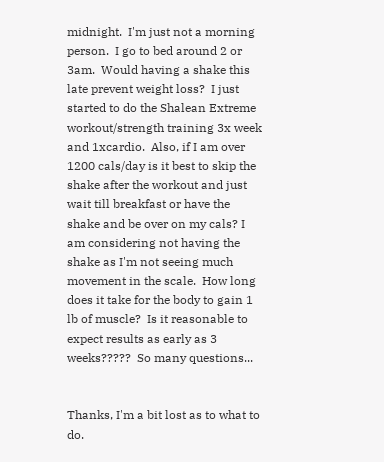midnight.  I'm just not a morning person.  I go to bed around 2 or 3am.  Would having a shake this late prevent weight loss?  I just started to do the Shalean Extreme workout/strength training 3x week and 1xcardio.  Also, if I am over 1200 cals/day is it best to skip the shake after the workout and just wait till breakfast or have the shake and be over on my cals? I am considering not having the shake as I'm not seeing much movement in the scale.  How long does it take for the body to gain 1 lb of muscle?  Is it reasonable to expect results as early as 3 weeks?????  So many questions...


Thanks, I'm a bit lost as to what to do.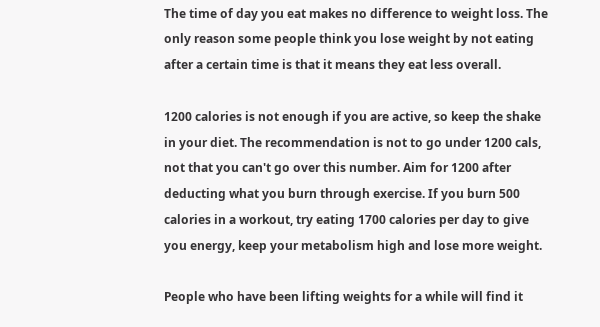The time of day you eat makes no difference to weight loss. The only reason some people think you lose weight by not eating after a certain time is that it means they eat less overall.

1200 calories is not enough if you are active, so keep the shake in your diet. The recommendation is not to go under 1200 cals, not that you can't go over this number. Aim for 1200 after deducting what you burn through exercise. If you burn 500 calories in a workout, try eating 1700 calories per day to give you energy, keep your metabolism high and lose more weight.

People who have been lifting weights for a while will find it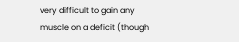very difficult to gain any muscle on a deficit (though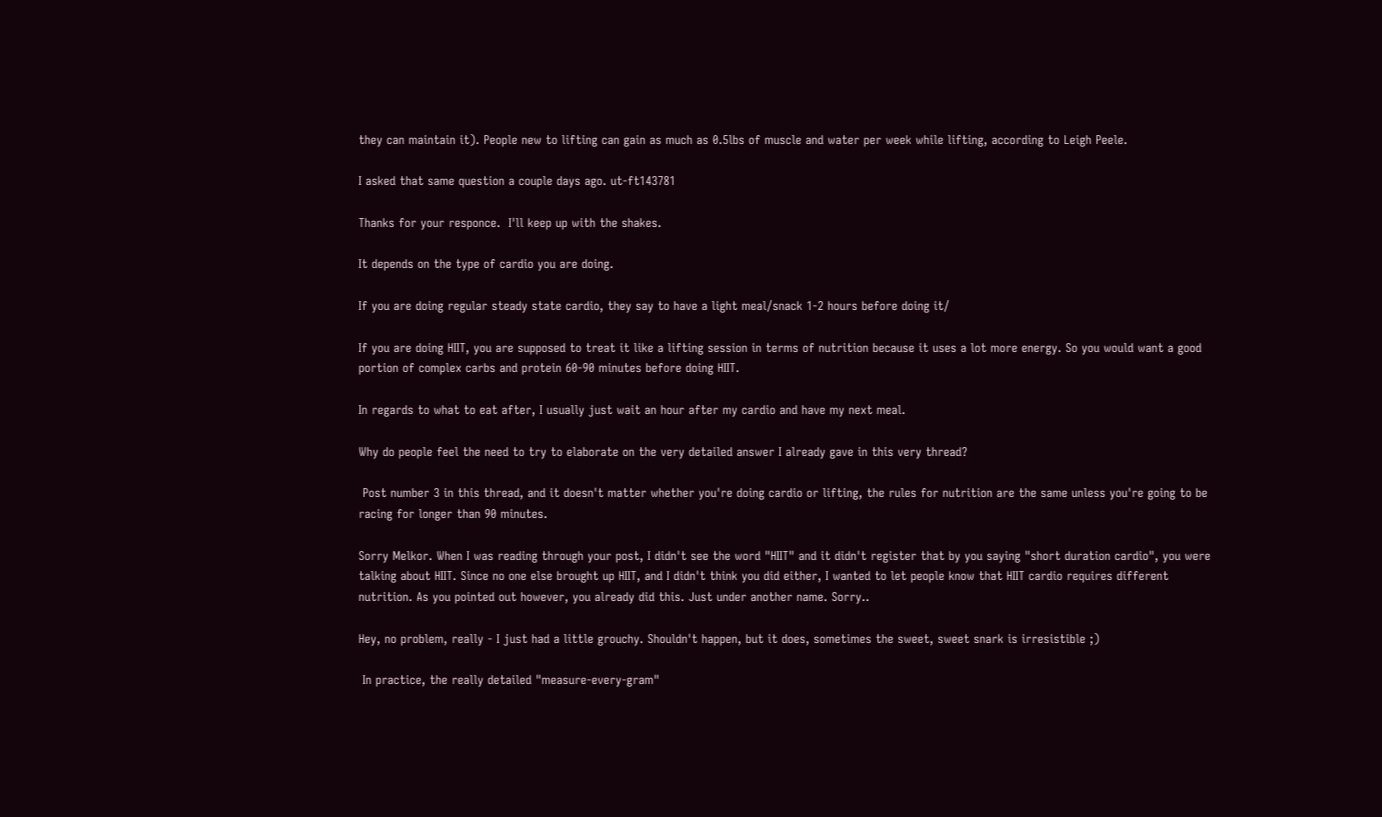they can maintain it). People new to lifting can gain as much as 0.5lbs of muscle and water per week while lifting, according to Leigh Peele.

I asked that same question a couple days ago. ut-ft143781

Thanks for your responce.  I'll keep up with the shakes.

It depends on the type of cardio you are doing.

If you are doing regular steady state cardio, they say to have a light meal/snack 1-2 hours before doing it/

If you are doing HIIT, you are supposed to treat it like a lifting session in terms of nutrition because it uses a lot more energy. So you would want a good portion of complex carbs and protein 60-90 minutes before doing HIIT.

In regards to what to eat after, I usually just wait an hour after my cardio and have my next meal.

Why do people feel the need to try to elaborate on the very detailed answer I already gave in this very thread?

 Post number 3 in this thread, and it doesn't matter whether you're doing cardio or lifting, the rules for nutrition are the same unless you're going to be racing for longer than 90 minutes.

Sorry Melkor. When I was reading through your post, I didn't see the word "HIIT" and it didn't register that by you saying "short duration cardio", you were talking about HIIT. Since no one else brought up HIIT, and I didn't think you did either, I wanted to let people know that HIIT cardio requires different nutrition. As you pointed out however, you already did this. Just under another name. Sorry..

Hey, no problem, really - I just had a little grouchy. Shouldn't happen, but it does, sometimes the sweet, sweet snark is irresistible ;)

 In practice, the really detailed "measure-every-gram"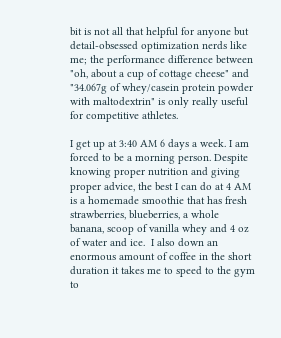bit is not all that helpful for anyone but detail-obsessed optimization nerds like me; the performance difference between "oh, about a cup of cottage cheese" and "34.067g of whey/casein protein powder with maltodextrin" is only really useful for competitive athletes.

I get up at 3:40 AM 6 days a week. I am forced to be a morning person. Despite knowing proper nutrition and giving proper advice, the best I can do at 4 AM is a homemade smoothie that has fresh strawberries, blueberries, a whole banana, scoop of vanilla whey and 4 oz of water and ice.  I also down an enormous amount of coffee in the short duration it takes me to speed to the gym to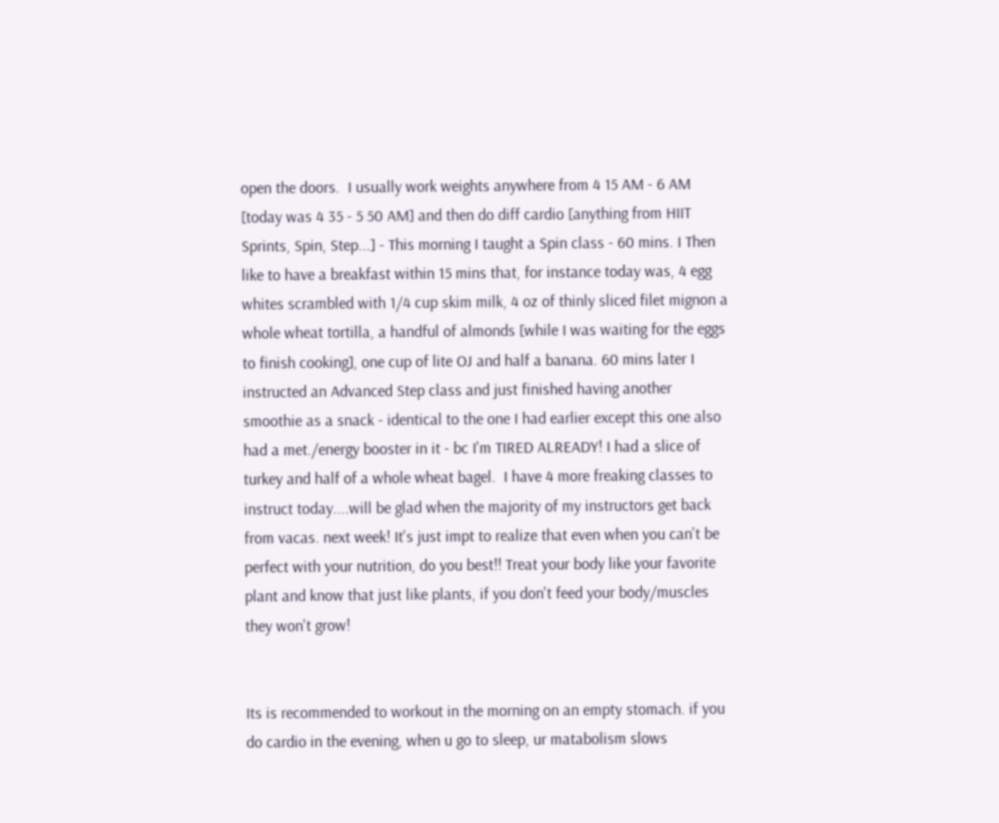open the doors.  I usually work weights anywhere from 4 15 AM - 6 AM [today was 4 35 - 5 50 AM] and then do diff cardio [anything from HIIT Sprints, Spin, Step...] - This morning I taught a Spin class - 60 mins. I Then like to have a breakfast within 15 mins that, for instance today was, 4 egg whites scrambled with 1/4 cup skim milk, 4 oz of thinly sliced filet mignon a whole wheat tortilla, a handful of almonds [while I was waiting for the eggs to finish cooking], one cup of lite OJ and half a banana. 60 mins later I instructed an Advanced Step class and just finished having another smoothie as a snack - identical to the one I had earlier except this one also had a met./energy booster in it - bc I'm TIRED ALREADY! I had a slice of turkey and half of a whole wheat bagel.  I have 4 more freaking classes to instruct today....will be glad when the majority of my instructors get back from vacas. next week! It's just impt to realize that even when you can't be perfect with your nutrition, do you best!! Treat your body like your favorite plant and know that just like plants, if you don't feed your body/muscles they won't grow!


Its is recommended to workout in the morning on an empty stomach. if you do cardio in the evening, when u go to sleep, ur matabolism slows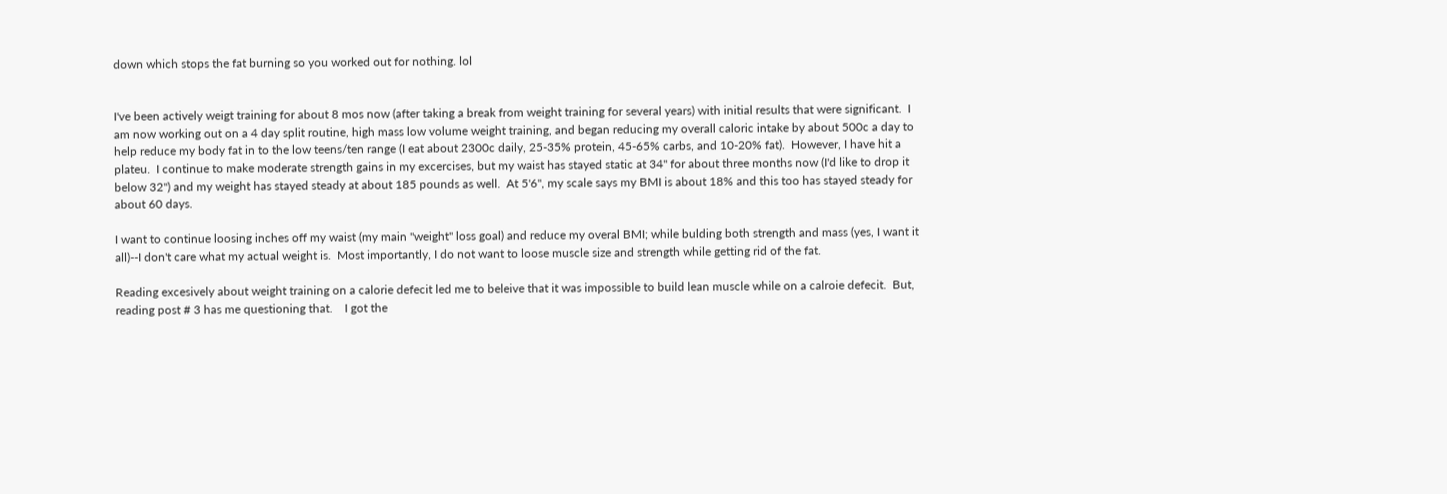down which stops the fat burning so you worked out for nothing. lol


I've been actively weigt training for about 8 mos now (after taking a break from weight training for several years) with initial results that were significant.  I am now working out on a 4 day split routine, high mass low volume weight training, and began reducing my overall caloric intake by about 500c a day to help reduce my body fat in to the low teens/ten range (I eat about 2300c daily, 25-35% protein, 45-65% carbs, and 10-20% fat).  However, I have hit a plateu.  I continue to make moderate strength gains in my excercises, but my waist has stayed static at 34" for about three months now (I'd like to drop it below 32") and my weight has stayed steady at about 185 pounds as well.  At 5'6", my scale says my BMI is about 18% and this too has stayed steady for about 60 days.

I want to continue loosing inches off my waist (my main "weight" loss goal) and reduce my overal BMI; while bulding both strength and mass (yes, I want it all)--I don't care what my actual weight is.  Most importantly, I do not want to loose muscle size and strength while getting rid of the fat.

Reading excesively about weight training on a calorie defecit led me to beleive that it was impossible to build lean muscle while on a calroie defecit.  But, reading post # 3 has me questioning that.    I got the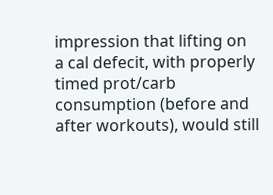impression that lifting on a cal defecit, with properly timed prot/carb consumption (before and after workouts), would still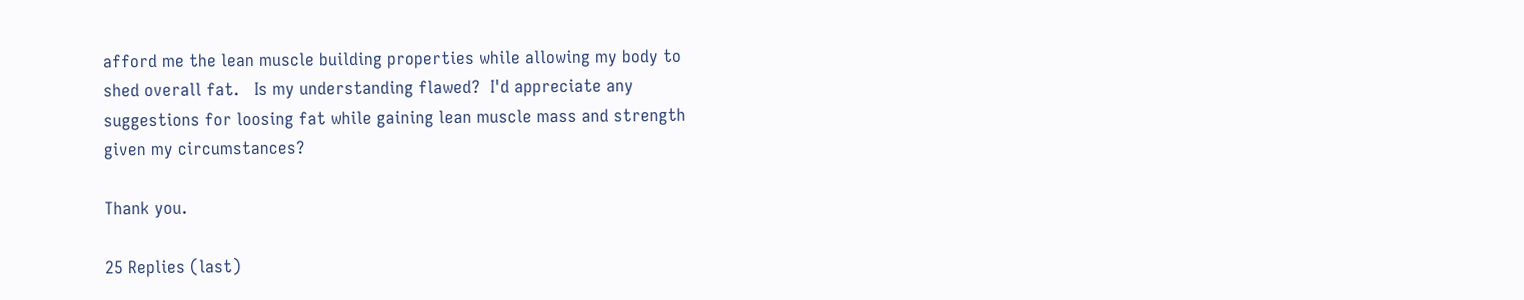afford me the lean muscle building properties while allowing my body to shed overall fat.   Is my understanding flawed?  I'd appreciate any suggestions for loosing fat while gaining lean muscle mass and strength given my circumstances?

Thank you.

25 Replies (last)